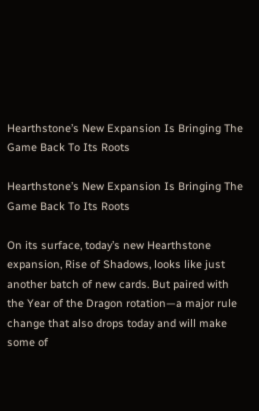Hearthstone’s New Expansion Is Bringing The Game Back To Its Roots

Hearthstone’s New Expansion Is Bringing The Game Back To Its Roots

On its surface, today’s new Hearthstone expansion, Rise of Shadows, looks like just another batch of new cards. But paired with the Year of the Dragon rotation—a major rule change that also drops today and will make some of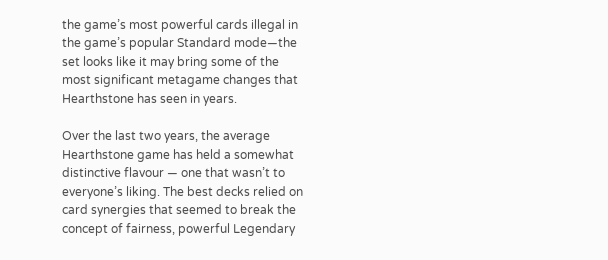the game’s most powerful cards illegal in the game’s popular Standard mode—the set looks like it may bring some of the most significant metagame changes that Hearthstone has seen in years.

Over the last two years, the average Hearthstone game has held a somewhat distinctive flavour — one that wasn’t to everyone’s liking. The best decks relied on card synergies that seemed to break the concept of fairness, powerful Legendary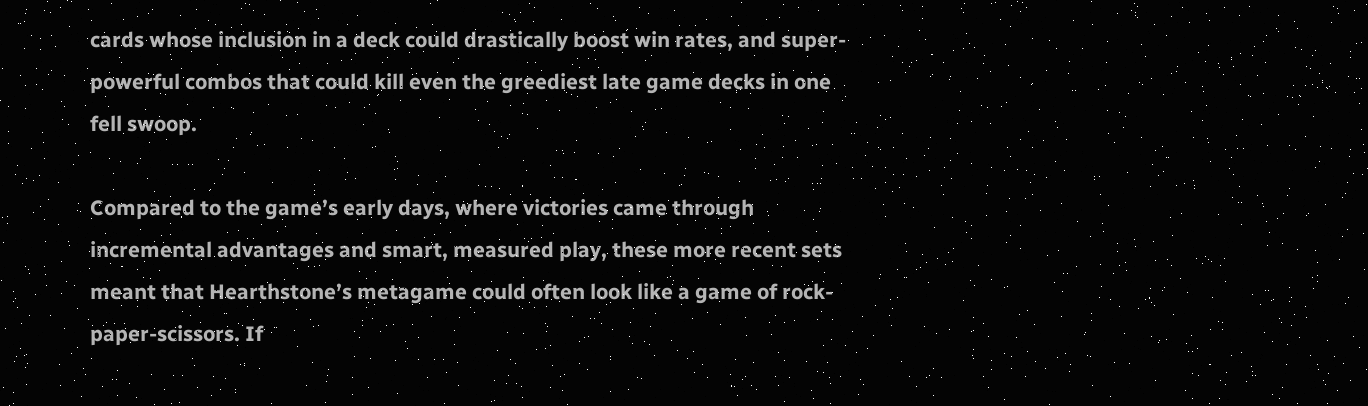cards whose inclusion in a deck could drastically boost win rates, and super-powerful combos that could kill even the greediest late game decks in one fell swoop.

Compared to the game’s early days, where victories came through incremental advantages and smart, measured play, these more recent sets meant that Hearthstone’s metagame could often look like a game of rock-paper-scissors. If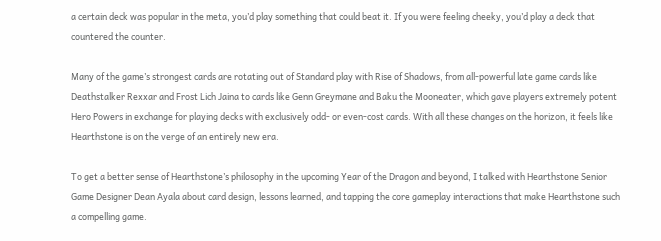a certain deck was popular in the meta, you’d play something that could beat it. If you were feeling cheeky, you’d play a deck that countered the counter.

Many of the game’s strongest cards are rotating out of Standard play with Rise of Shadows, from all-powerful late game cards like Deathstalker Rexxar and Frost Lich Jaina to cards like Genn Greymane and Baku the Mooneater, which gave players extremely potent Hero Powers in exchange for playing decks with exclusively odd- or even-cost cards. With all these changes on the horizon, it feels like Hearthstone is on the verge of an entirely new era.

To get a better sense of Hearthstone’s philosophy in the upcoming Year of the Dragon and beyond, I talked with Hearthstone Senior Game Designer Dean Ayala about card design, lessons learned, and tapping the core gameplay interactions that make Hearthstone such a compelling game.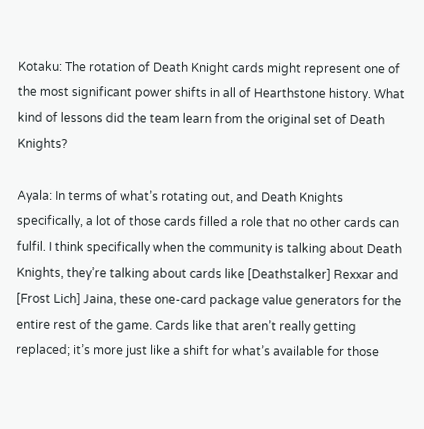Kotaku: The rotation of Death Knight cards might represent one of the most significant power shifts in all of Hearthstone history. What kind of lessons did the team learn from the original set of Death Knights?

Ayala: In terms of what’s rotating out, and Death Knights specifically, a lot of those cards filled a role that no other cards can fulfil. I think specifically when the community is talking about Death Knights, they’re talking about cards like [Deathstalker] Rexxar and [Frost Lich] Jaina, these one-card package value generators for the entire rest of the game. Cards like that aren’t really getting replaced; it’s more just like a shift for what’s available for those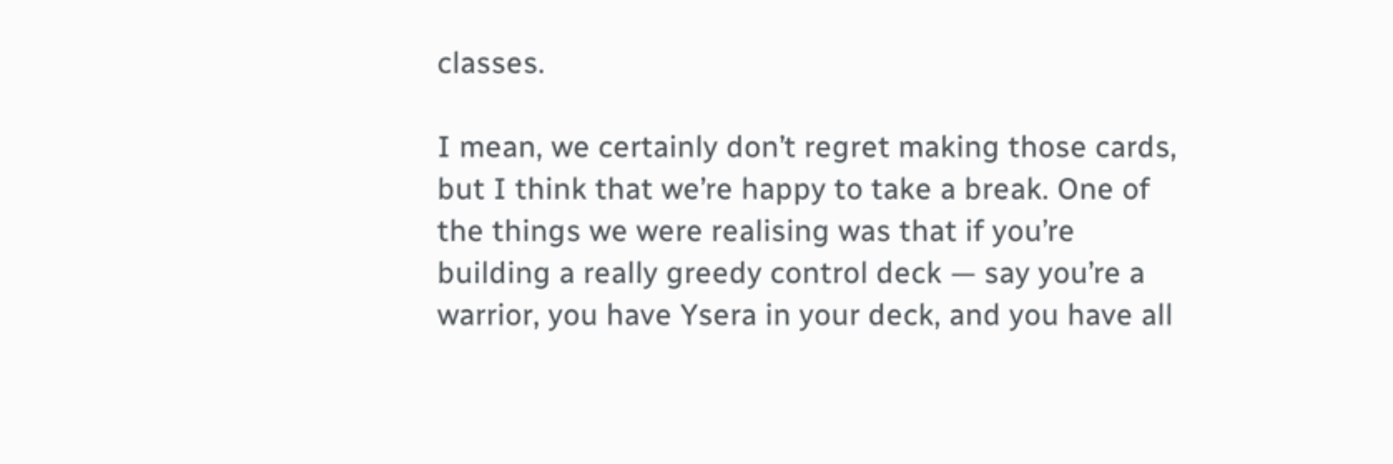classes.

I mean, we certainly don’t regret making those cards, but I think that we’re happy to take a break. One of the things we were realising was that if you’re building a really greedy control deck — say you’re a warrior, you have Ysera in your deck, and you have all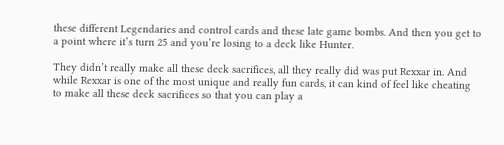these different Legendaries and control cards and these late game bombs. And then you get to a point where it’s turn 25 and you’re losing to a deck like Hunter.

They didn’t really make all these deck sacrifices, all they really did was put Rexxar in. And while Rexxar is one of the most unique and really fun cards, it can kind of feel like cheating to make all these deck sacrifices so that you can play a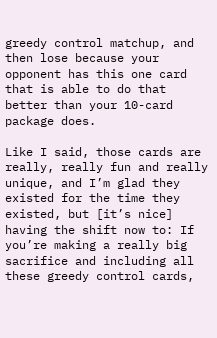greedy control matchup, and then lose because your opponent has this one card that is able to do that better than your 10-card package does.

Like I said, those cards are really, really fun and really unique, and I’m glad they existed for the time they existed, but [it’s nice] having the shift now to: If you’re making a really big sacrifice and including all these greedy control cards,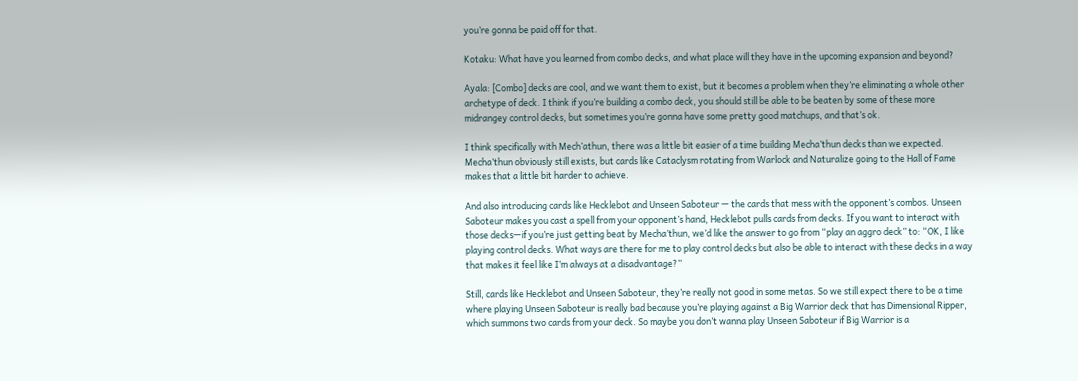you’re gonna be paid off for that.

Kotaku: What have you learned from combo decks, and what place will they have in the upcoming expansion and beyond?

Ayala: [Combo] decks are cool, and we want them to exist, but it becomes a problem when they’re eliminating a whole other archetype of deck. I think if you’re building a combo deck, you should still be able to be beaten by some of these more midrangey control decks, but sometimes you’re gonna have some pretty good matchups, and that’s ok.

I think specifically with Mech’athun, there was a little bit easier of a time building Mecha’thun decks than we expected. Mecha’thun obviously still exists, but cards like Cataclysm rotating from Warlock and Naturalize going to the Hall of Fame makes that a little bit harder to achieve.

And also introducing cards like Hecklebot and Unseen Saboteur — the cards that mess with the opponent’s combos. Unseen Saboteur makes you cast a spell from your opponent’s hand, Hecklebot pulls cards from decks. If you want to interact with those decks—if you’re just getting beat by Mecha’thun, we’d like the answer to go from “play an aggro deck” to: “OK, I like playing control decks. What ways are there for me to play control decks but also be able to interact with these decks in a way that makes it feel like I’m always at a disadvantage?”

Still, cards like Hecklebot and Unseen Saboteur, they’re really not good in some metas. So we still expect there to be a time where playing Unseen Saboteur is really bad because you’re playing against a Big Warrior deck that has Dimensional Ripper, which summons two cards from your deck. So maybe you don’t wanna play Unseen Saboteur if Big Warrior is a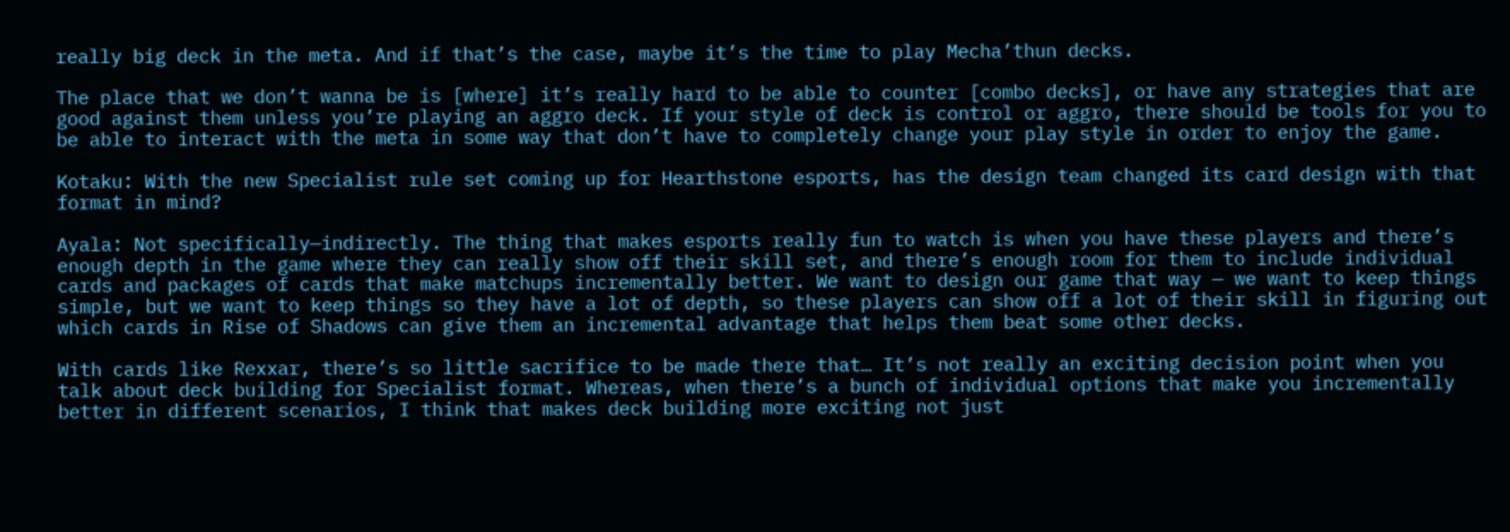really big deck in the meta. And if that’s the case, maybe it’s the time to play Mecha’thun decks.

The place that we don’t wanna be is [where] it’s really hard to be able to counter [combo decks], or have any strategies that are good against them unless you’re playing an aggro deck. If your style of deck is control or aggro, there should be tools for you to be able to interact with the meta in some way that don’t have to completely change your play style in order to enjoy the game.

Kotaku: With the new Specialist rule set coming up for Hearthstone esports, has the design team changed its card design with that format in mind?

Ayala: Not specifically—indirectly. The thing that makes esports really fun to watch is when you have these players and there’s enough depth in the game where they can really show off their skill set, and there’s enough room for them to include individual cards and packages of cards that make matchups incrementally better. We want to design our game that way — we want to keep things simple, but we want to keep things so they have a lot of depth, so these players can show off a lot of their skill in figuring out which cards in Rise of Shadows can give them an incremental advantage that helps them beat some other decks.

With cards like Rexxar, there’s so little sacrifice to be made there that… It’s not really an exciting decision point when you talk about deck building for Specialist format. Whereas, when there’s a bunch of individual options that make you incrementally better in different scenarios, I think that makes deck building more exciting not just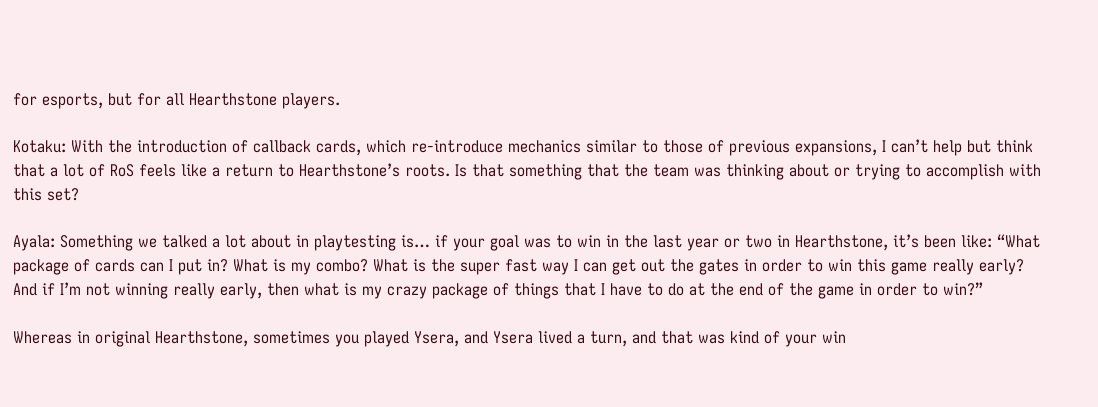for esports, but for all Hearthstone players.

Kotaku: With the introduction of callback cards, which re-introduce mechanics similar to those of previous expansions, I can’t help but think that a lot of RoS feels like a return to Hearthstone’s roots. Is that something that the team was thinking about or trying to accomplish with this set?

Ayala: Something we talked a lot about in playtesting is… if your goal was to win in the last year or two in Hearthstone, it’s been like: “What package of cards can I put in? What is my combo? What is the super fast way I can get out the gates in order to win this game really early? And if I’m not winning really early, then what is my crazy package of things that I have to do at the end of the game in order to win?”

Whereas in original Hearthstone, sometimes you played Ysera, and Ysera lived a turn, and that was kind of your win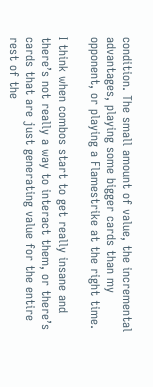condition. The small amount of value, the incremental advantages, playing some bigger cards than my opponent, or playing a Flamestrike at the right time.

I think when combos start to get really insane and there’s not really a way to interact them, or there’s cards that are just generating value for the entire rest of the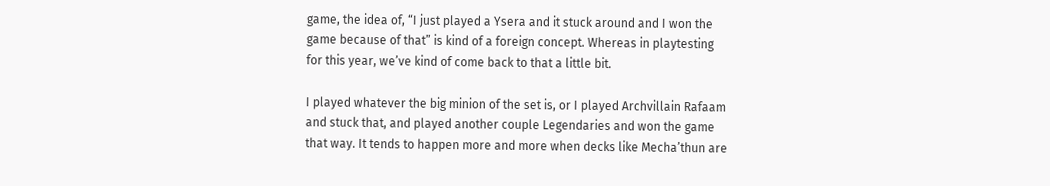game, the idea of, “I just played a Ysera and it stuck around and I won the game because of that” is kind of a foreign concept. Whereas in playtesting for this year, we’ve kind of come back to that a little bit.

I played whatever the big minion of the set is, or I played Archvillain Rafaam and stuck that, and played another couple Legendaries and won the game that way. It tends to happen more and more when decks like Mecha’thun are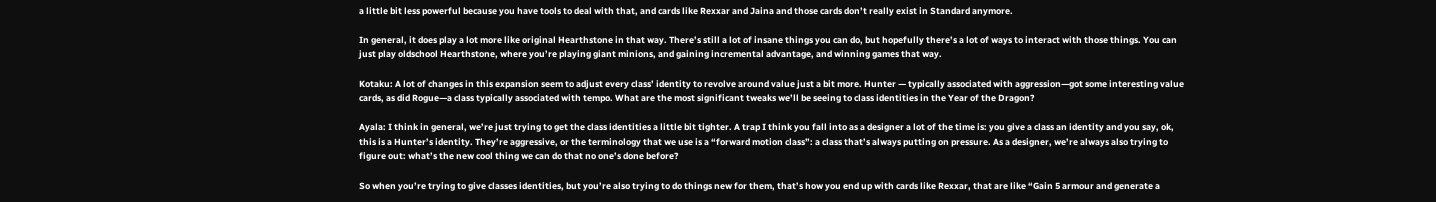a little bit less powerful because you have tools to deal with that, and cards like Rexxar and Jaina and those cards don’t really exist in Standard anymore.

In general, it does play a lot more like original Hearthstone in that way. There’s still a lot of insane things you can do, but hopefully there’s a lot of ways to interact with those things. You can just play oldschool Hearthstone, where you’re playing giant minions, and gaining incremental advantage, and winning games that way.

Kotaku: A lot of changes in this expansion seem to adjust every class’ identity to revolve around value just a bit more. Hunter — typically associated with aggression—got some interesting value cards, as did Rogue—a class typically associated with tempo. What are the most significant tweaks we’ll be seeing to class identities in the Year of the Dragon?

Ayala: I think in general, we’re just trying to get the class identities a little bit tighter. A trap I think you fall into as a designer a lot of the time is: you give a class an identity and you say, ok, this is a Hunter’s identity. They’re aggressive, or the terminology that we use is a “forward motion class”: a class that’s always putting on pressure. As a designer, we’re always also trying to figure out: what’s the new cool thing we can do that no one’s done before?

So when you’re trying to give classes identities, but you’re also trying to do things new for them, that’s how you end up with cards like Rexxar, that are like “Gain 5 armour and generate a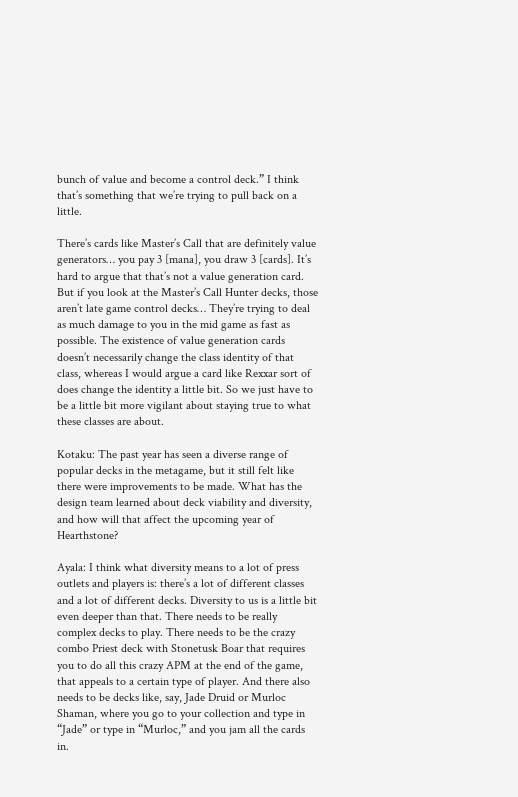bunch of value and become a control deck.” I think that’s something that we’re trying to pull back on a little.

There’s cards like Master’s Call that are definitely value generators… you pay 3 [mana], you draw 3 [cards]. It’s hard to argue that that’s not a value generation card. But if you look at the Master’s Call Hunter decks, those aren’t late game control decks… They’re trying to deal as much damage to you in the mid game as fast as possible. The existence of value generation cards doesn’t necessarily change the class identity of that class, whereas I would argue a card like Rexxar sort of does change the identity a little bit. So we just have to be a little bit more vigilant about staying true to what these classes are about.

Kotaku: The past year has seen a diverse range of popular decks in the metagame, but it still felt like there were improvements to be made. What has the design team learned about deck viability and diversity, and how will that affect the upcoming year of Hearthstone?

Ayala: I think what diversity means to a lot of press outlets and players is: there’s a lot of different classes and a lot of different decks. Diversity to us is a little bit even deeper than that. There needs to be really complex decks to play. There needs to be the crazy combo Priest deck with Stonetusk Boar that requires you to do all this crazy APM at the end of the game, that appeals to a certain type of player. And there also needs to be decks like, say, Jade Druid or Murloc Shaman, where you go to your collection and type in “Jade” or type in “Murloc,” and you jam all the cards in.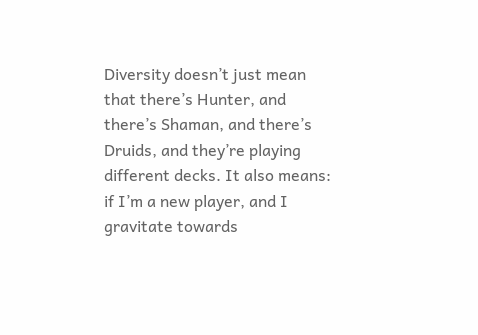Diversity doesn’t just mean that there’s Hunter, and there’s Shaman, and there’s Druids, and they’re playing different decks. It also means: if I’m a new player, and I gravitate towards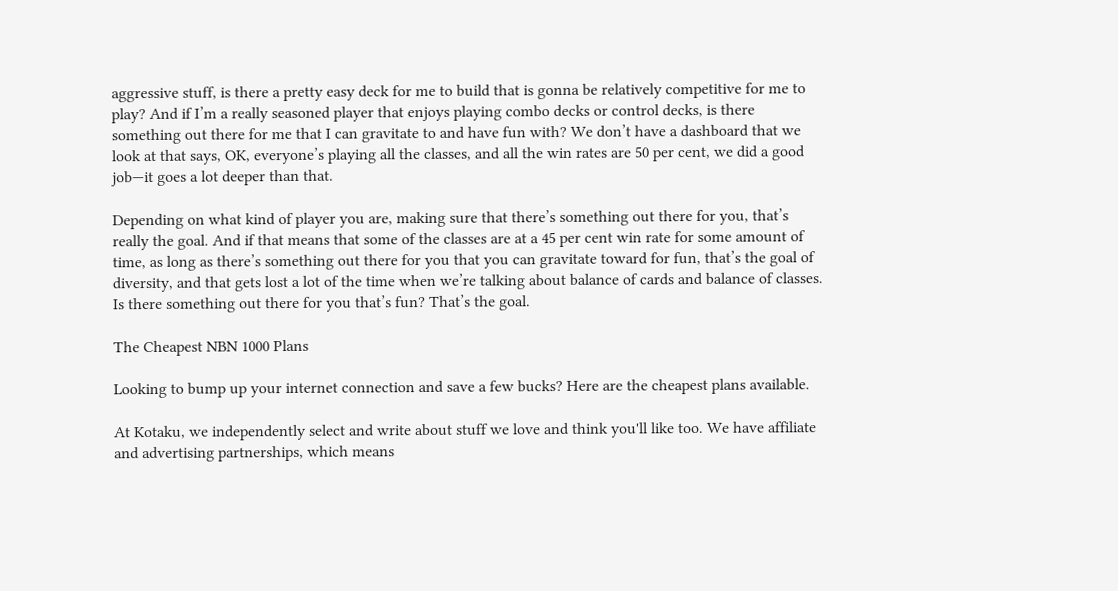aggressive stuff, is there a pretty easy deck for me to build that is gonna be relatively competitive for me to play? And if I’m a really seasoned player that enjoys playing combo decks or control decks, is there something out there for me that I can gravitate to and have fun with? We don’t have a dashboard that we look at that says, OK, everyone’s playing all the classes, and all the win rates are 50 per cent, we did a good job—it goes a lot deeper than that.

Depending on what kind of player you are, making sure that there’s something out there for you, that’s really the goal. And if that means that some of the classes are at a 45 per cent win rate for some amount of time, as long as there’s something out there for you that you can gravitate toward for fun, that’s the goal of diversity, and that gets lost a lot of the time when we’re talking about balance of cards and balance of classes. Is there something out there for you that’s fun? That’s the goal.

The Cheapest NBN 1000 Plans

Looking to bump up your internet connection and save a few bucks? Here are the cheapest plans available.

At Kotaku, we independently select and write about stuff we love and think you'll like too. We have affiliate and advertising partnerships, which means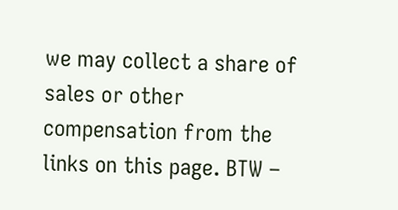we may collect a share of sales or other compensation from the links on this page. BTW –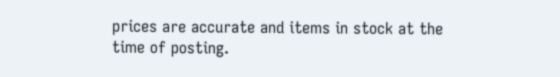prices are accurate and items in stock at the time of posting.